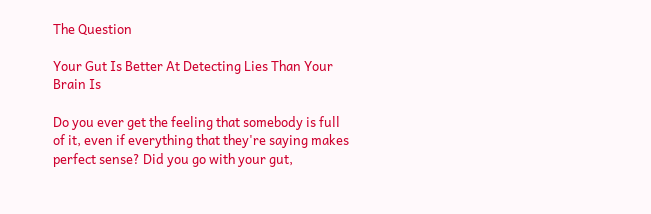The Question

Your Gut Is Better At Detecting Lies Than Your Brain Is

Do you ever get the feeling that somebody is full of it, even if everything that they're saying makes perfect sense? Did you go with your gut,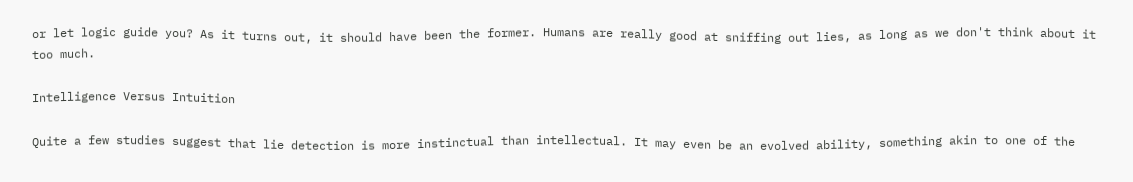or let logic guide you? As it turns out, it should have been the former. Humans are really good at sniffing out lies, as long as we don't think about it too much.

Intelligence Versus Intuition

Quite a few studies suggest that lie detection is more instinctual than intellectual. It may even be an evolved ability, something akin to one of the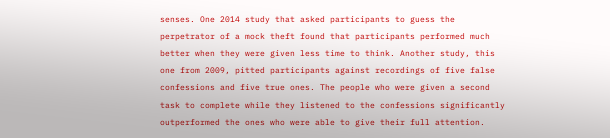senses. One 2014 study that asked participants to guess the perpetrator of a mock theft found that participants performed much better when they were given less time to think. Another study, this one from 2009, pitted participants against recordings of five false confessions and five true ones. The people who were given a second task to complete while they listened to the confessions significantly outperformed the ones who were able to give their full attention.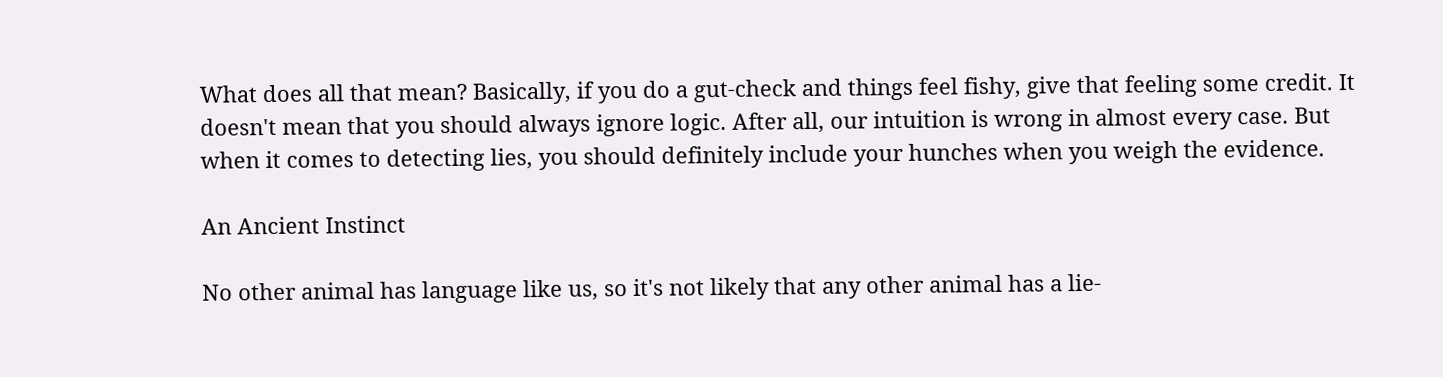What does all that mean? Basically, if you do a gut-check and things feel fishy, give that feeling some credit. It doesn't mean that you should always ignore logic. After all, our intuition is wrong in almost every case. But when it comes to detecting lies, you should definitely include your hunches when you weigh the evidence.

An Ancient Instinct

No other animal has language like us, so it's not likely that any other animal has a lie-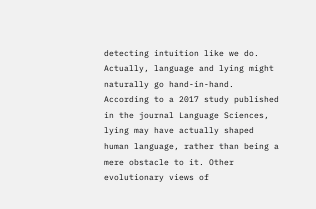detecting intuition like we do. Actually, language and lying might naturally go hand-in-hand. According to a 2017 study published in the journal Language Sciences, lying may have actually shaped human language, rather than being a mere obstacle to it. Other evolutionary views of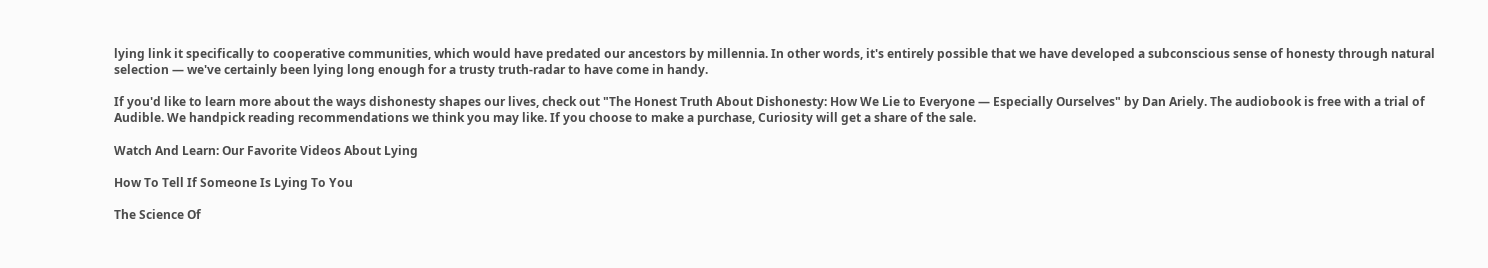lying link it specifically to cooperative communities, which would have predated our ancestors by millennia. In other words, it's entirely possible that we have developed a subconscious sense of honesty through natural selection — we've certainly been lying long enough for a trusty truth-radar to have come in handy.

If you'd like to learn more about the ways dishonesty shapes our lives, check out "The Honest Truth About Dishonesty: How We Lie to Everyone — Especially Ourselves" by Dan Ariely. The audiobook is free with a trial of Audible. We handpick reading recommendations we think you may like. If you choose to make a purchase, Curiosity will get a share of the sale.

Watch And Learn: Our Favorite Videos About Lying

How To Tell If Someone Is Lying To You

The Science Of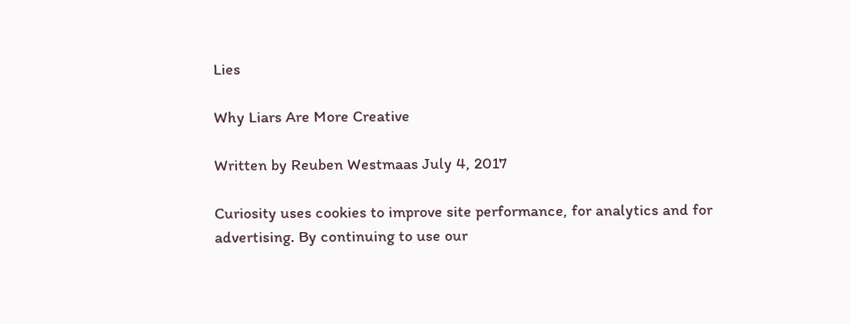Lies

Why Liars Are More Creative

Written by Reuben Westmaas July 4, 2017

Curiosity uses cookies to improve site performance, for analytics and for advertising. By continuing to use our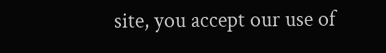site, you accept our use of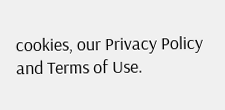cookies, our Privacy Policy and Terms of Use.